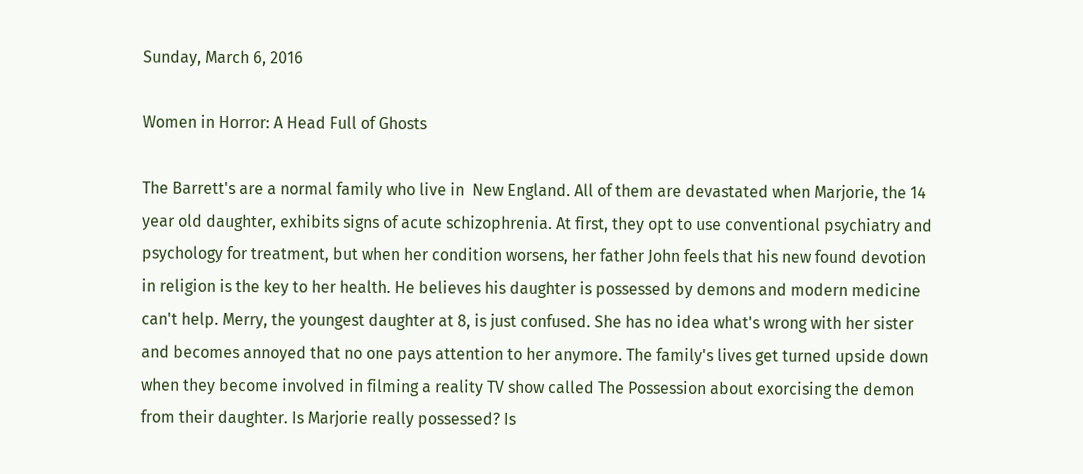Sunday, March 6, 2016

Women in Horror: A Head Full of Ghosts

The Barrett's are a normal family who live in  New England. All of them are devastated when Marjorie, the 14 year old daughter, exhibits signs of acute schizophrenia. At first, they opt to use conventional psychiatry and psychology for treatment, but when her condition worsens, her father John feels that his new found devotion in religion is the key to her health. He believes his daughter is possessed by demons and modern medicine can't help. Merry, the youngest daughter at 8, is just confused. She has no idea what's wrong with her sister and becomes annoyed that no one pays attention to her anymore. The family's lives get turned upside down when they become involved in filming a reality TV show called The Possession about exorcising the demon from their daughter. Is Marjorie really possessed? Is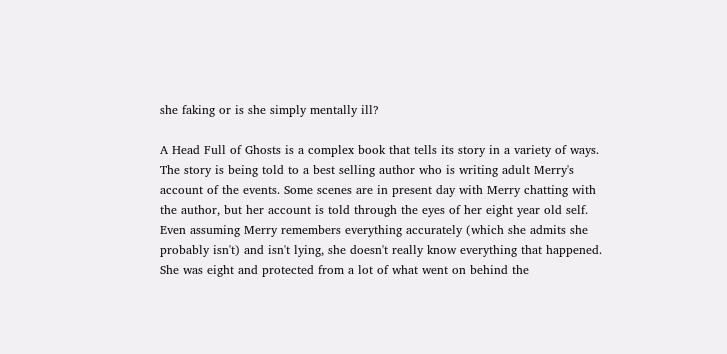she faking or is she simply mentally ill?

A Head Full of Ghosts is a complex book that tells its story in a variety of ways. The story is being told to a best selling author who is writing adult Merry's account of the events. Some scenes are in present day with Merry chatting with the author, but her account is told through the eyes of her eight year old self. Even assuming Merry remembers everything accurately (which she admits she probably isn't) and isn't lying, she doesn't really know everything that happened. She was eight and protected from a lot of what went on behind the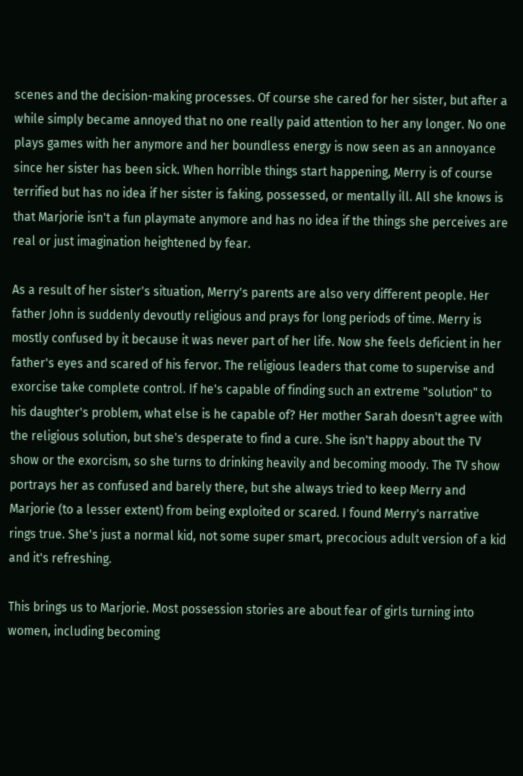scenes and the decision-making processes. Of course she cared for her sister, but after a while simply became annoyed that no one really paid attention to her any longer. No one plays games with her anymore and her boundless energy is now seen as an annoyance since her sister has been sick. When horrible things start happening, Merry is of course terrified but has no idea if her sister is faking, possessed, or mentally ill. All she knows is that Marjorie isn't a fun playmate anymore and has no idea if the things she perceives are real or just imagination heightened by fear.

As a result of her sister's situation, Merry's parents are also very different people. Her father John is suddenly devoutly religious and prays for long periods of time. Merry is mostly confused by it because it was never part of her life. Now she feels deficient in her father's eyes and scared of his fervor. The religious leaders that come to supervise and exorcise take complete control. If he's capable of finding such an extreme "solution" to his daughter's problem, what else is he capable of? Her mother Sarah doesn't agree with the religious solution, but she's desperate to find a cure. She isn't happy about the TV show or the exorcism, so she turns to drinking heavily and becoming moody. The TV show portrays her as confused and barely there, but she always tried to keep Merry and Marjorie (to a lesser extent) from being exploited or scared. I found Merry's narrative rings true. She's just a normal kid, not some super smart, precocious adult version of a kid and it's refreshing.

This brings us to Marjorie. Most possession stories are about fear of girls turning into women, including becoming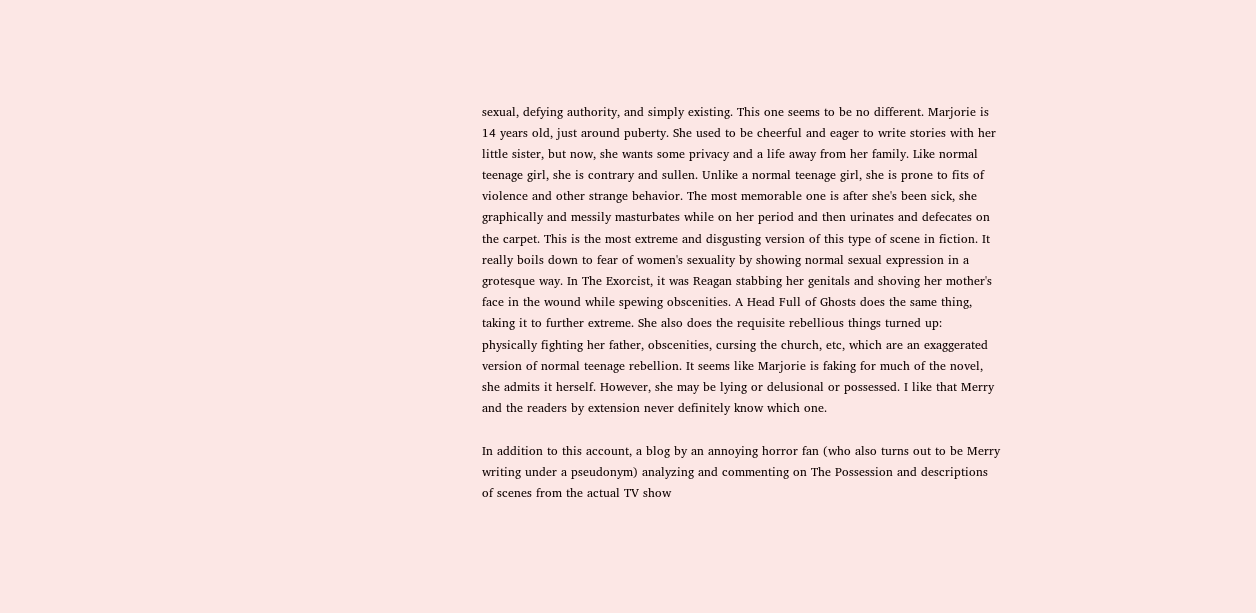sexual, defying authority, and simply existing. This one seems to be no different. Marjorie is 14 years old, just around puberty. She used to be cheerful and eager to write stories with her little sister, but now, she wants some privacy and a life away from her family. Like normal teenage girl, she is contrary and sullen. Unlike a normal teenage girl, she is prone to fits of violence and other strange behavior. The most memorable one is after she's been sick, she graphically and messily masturbates while on her period and then urinates and defecates on the carpet. This is the most extreme and disgusting version of this type of scene in fiction. It really boils down to fear of women's sexuality by showing normal sexual expression in a grotesque way. In The Exorcist, it was Reagan stabbing her genitals and shoving her mother's face in the wound while spewing obscenities. A Head Full of Ghosts does the same thing, taking it to further extreme. She also does the requisite rebellious things turned up: physically fighting her father, obscenities, cursing the church, etc, which are an exaggerated version of normal teenage rebellion. It seems like Marjorie is faking for much of the novel, she admits it herself. However, she may be lying or delusional or possessed. I like that Merry and the readers by extension never definitely know which one.

In addition to this account, a blog by an annoying horror fan (who also turns out to be Merry writing under a pseudonym) analyzing and commenting on The Possession and descriptions of scenes from the actual TV show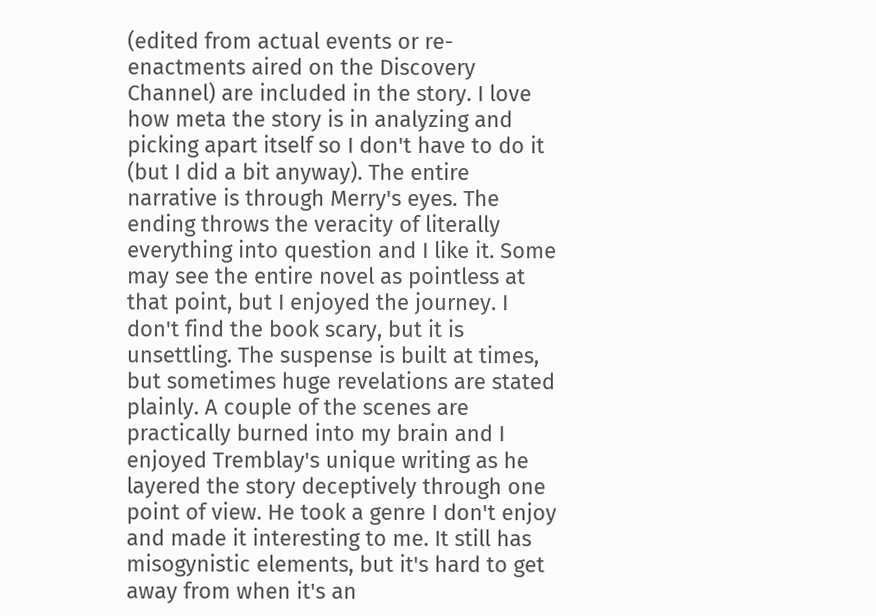(edited from actual events or re-enactments aired on the Discovery Channel) are included in the story. I love how meta the story is in analyzing and picking apart itself so I don't have to do it (but I did a bit anyway). The entire narrative is through Merry's eyes. The ending throws the veracity of literally everything into question and I like it. Some may see the entire novel as pointless at that point, but I enjoyed the journey. I don't find the book scary, but it is unsettling. The suspense is built at times, but sometimes huge revelations are stated plainly. A couple of the scenes are practically burned into my brain and I enjoyed Tremblay's unique writing as he layered the story deceptively through one point of view. He took a genre I don't enjoy and made it interesting to me. It still has misogynistic elements, but it's hard to get away from when it's an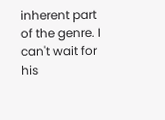inherent part of the genre. I can't wait for his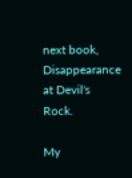next book, Disappearance at Devil's Rock.

My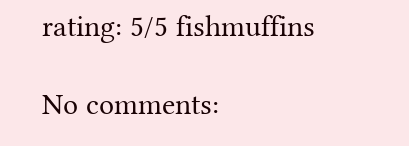rating: 5/5 fishmuffins

No comments: